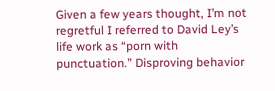Given a few years thought, I’m not regretful I referred to David Ley’s life work as “porn with punctuation.” Disproving behavior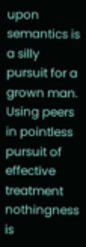upon semantics is a silly pursuit for a grown man. Using peers in pointless pursuit of effective treatment nothingness is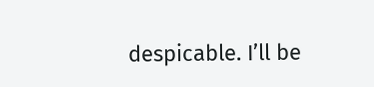despicable. I’ll be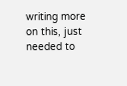writing more on this, just needed to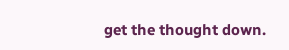get the thought down.